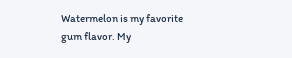Watermelon is my favorite gum flavor. My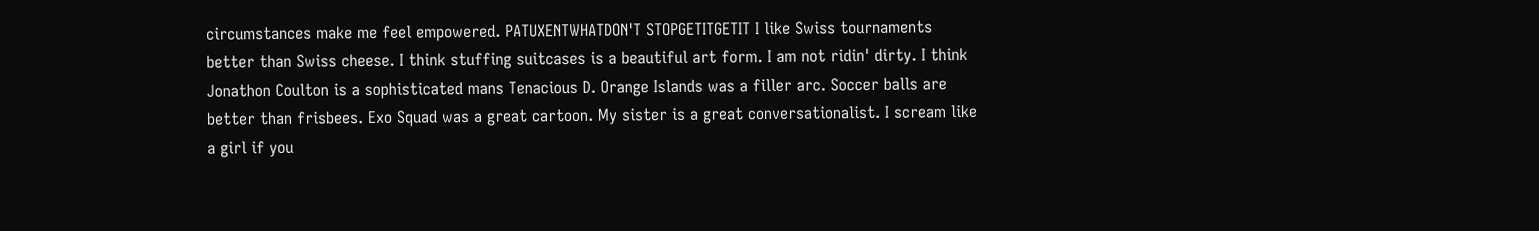circumstances make me feel empowered. PATUXENTWHATDON'T STOPGETITGETIT I like Swiss tournaments better than Swiss cheese. I think stuffing suitcases is a beautiful art form. I am not ridin' dirty. I think Jonathon Coulton is a sophisticated mans Tenacious D. Orange Islands was a filler arc. Soccer balls are better than frisbees. Exo Squad was a great cartoon. My sister is a great conversationalist. I scream like a girl if you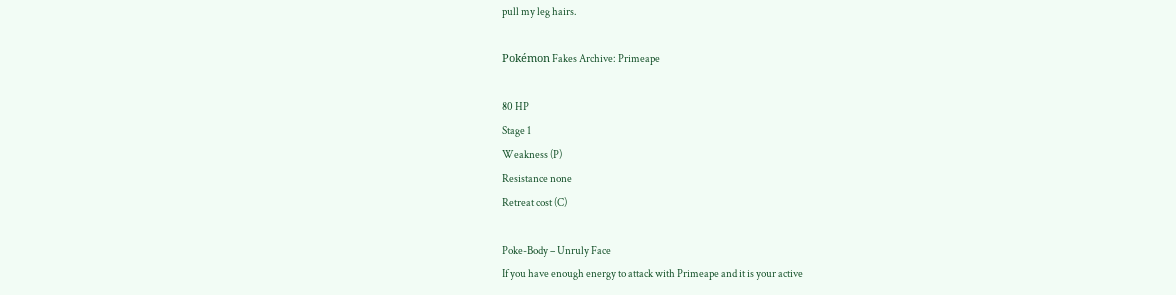pull my leg hairs.

Pokémon Fakes Archive: Primeape

80 HP
Stage 1
Weakness (P)
Resistance none
Retreat cost (C)

Poke-Body – Unruly Face
If you have enough energy to attack with Primeape and it is your active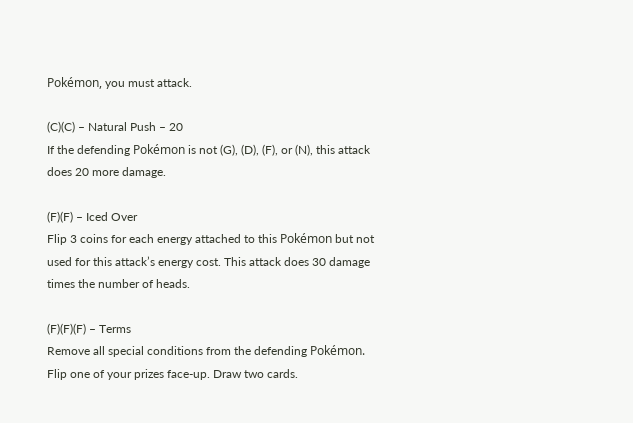Pokémon, you must attack.

(C)(C) – Natural Push – 20
If the defending Pokémon is not (G), (D), (F), or (N), this attack does 20 more damage.

(F)(F) – Iced Over
Flip 3 coins for each energy attached to this Pokémon but not used for this attack’s energy cost. This attack does 30 damage times the number of heads.

(F)(F)(F) – Terms
Remove all special conditions from the defending Pokémon. Flip one of your prizes face-up. Draw two cards.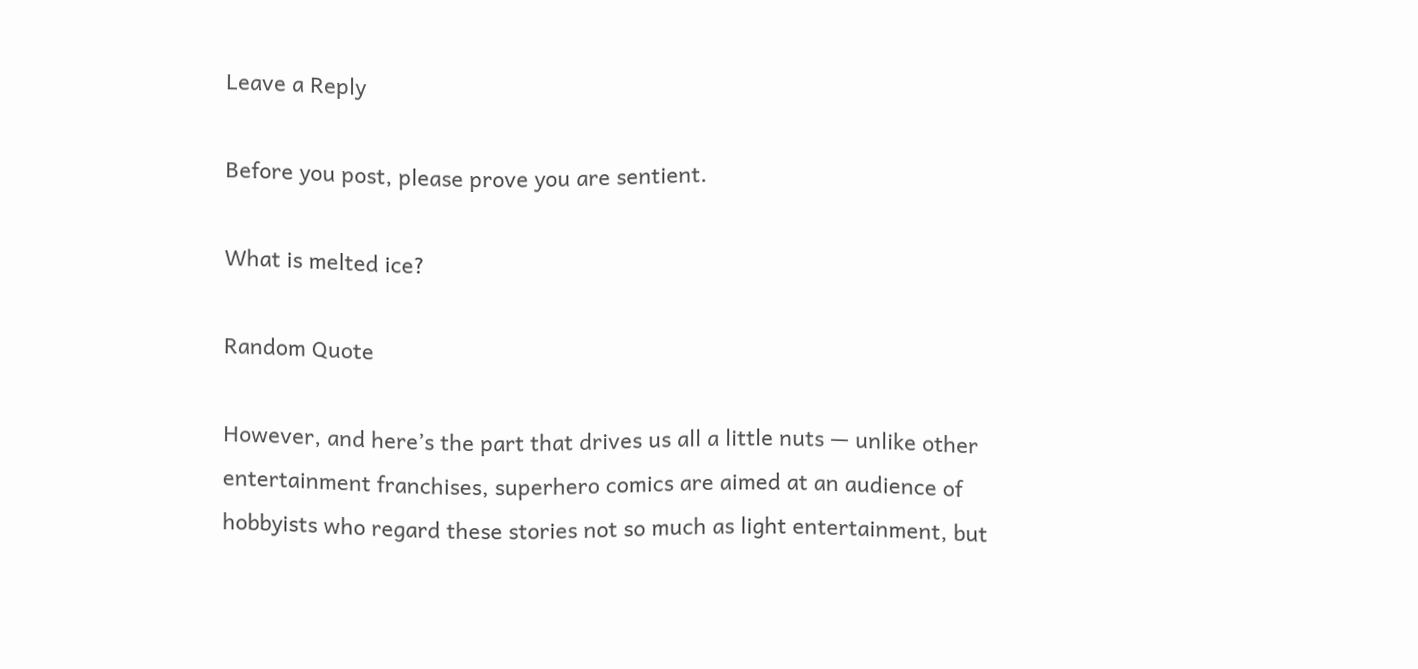Leave a Reply

Before you post, please prove you are sentient.

What is melted ice?

Random Quote

However, and here’s the part that drives us all a little nuts — unlike other entertainment franchises, superhero comics are aimed at an audience of hobbyists who regard these stories not so much as light entertainment, but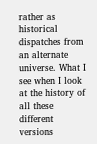rather as historical dispatches from an alternate universe. What I see when I look at the history of all these different versions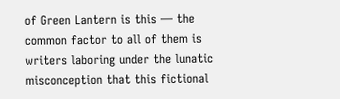of Green Lantern is this — the common factor to all of them is writers laboring under the lunatic misconception that this fictional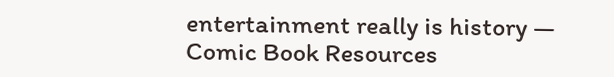entertainment really is history — Comic Book Resources